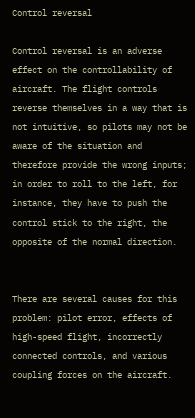Control reversal

Control reversal is an adverse effect on the controllability of aircraft. The flight controls reverse themselves in a way that is not intuitive, so pilots may not be aware of the situation and therefore provide the wrong inputs; in order to roll to the left, for instance, they have to push the control stick to the right, the opposite of the normal direction.


There are several causes for this problem: pilot error, effects of high-speed flight, incorrectly connected controls, and various coupling forces on the aircraft.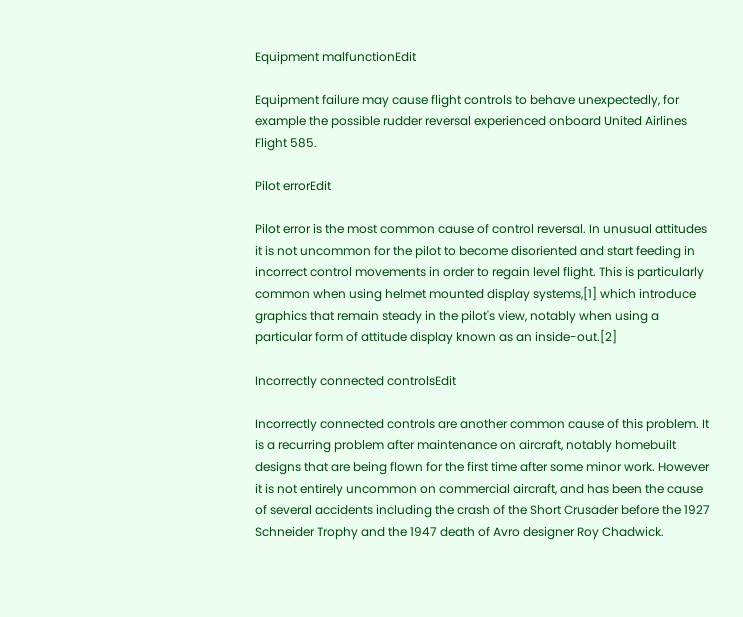Equipment malfunctionEdit

Equipment failure may cause flight controls to behave unexpectedly, for example the possible rudder reversal experienced onboard United Airlines Flight 585.

Pilot errorEdit

Pilot error is the most common cause of control reversal. In unusual attitudes it is not uncommon for the pilot to become disoriented and start feeding in incorrect control movements in order to regain level flight. This is particularly common when using helmet mounted display systems,[1] which introduce graphics that remain steady in the pilot's view, notably when using a particular form of attitude display known as an inside-out.[2]

Incorrectly connected controlsEdit

Incorrectly connected controls are another common cause of this problem. It is a recurring problem after maintenance on aircraft, notably homebuilt designs that are being flown for the first time after some minor work. However it is not entirely uncommon on commercial aircraft, and has been the cause of several accidents including the crash of the Short Crusader before the 1927 Schneider Trophy and the 1947 death of Avro designer Roy Chadwick.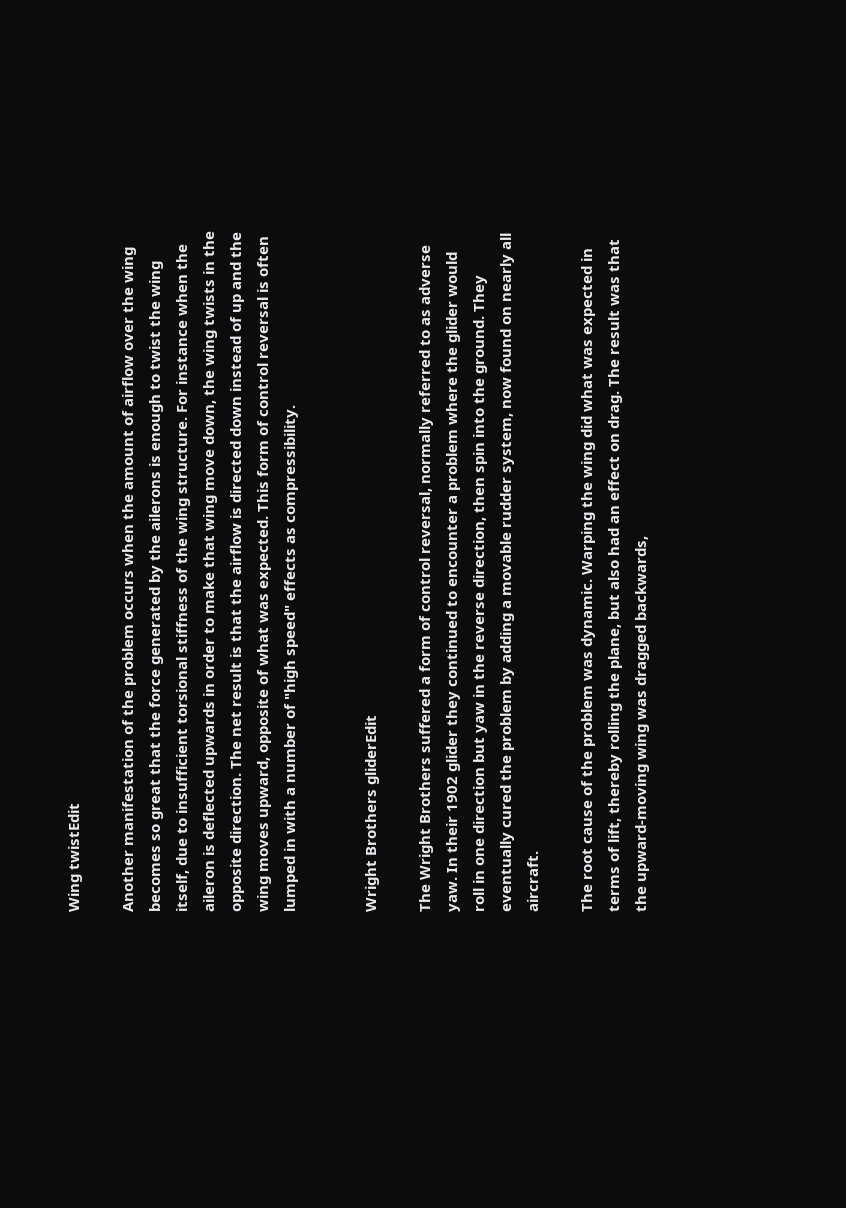Wing twistEdit

Another manifestation of the problem occurs when the amount of airflow over the wing becomes so great that the force generated by the ailerons is enough to twist the wing itself, due to insufficient torsional stiffness of the wing structure. For instance when the aileron is deflected upwards in order to make that wing move down, the wing twists in the opposite direction. The net result is that the airflow is directed down instead of up and the wing moves upward, opposite of what was expected. This form of control reversal is often lumped in with a number of "high speed" effects as compressibility.


Wright Brothers gliderEdit

The Wright Brothers suffered a form of control reversal, normally referred to as adverse yaw. In their 1902 glider they continued to encounter a problem where the glider would roll in one direction but yaw in the reverse direction, then spin into the ground. They eventually cured the problem by adding a movable rudder system, now found on nearly all aircraft.

The root cause of the problem was dynamic. Warping the wing did what was expected in terms of lift, thereby rolling the plane, but also had an effect on drag. The result was that the upward-moving wing was dragged backwards,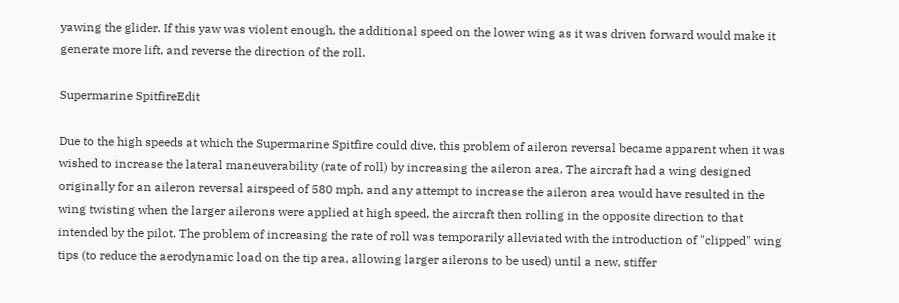yawing the glider. If this yaw was violent enough, the additional speed on the lower wing as it was driven forward would make it generate more lift, and reverse the direction of the roll.

Supermarine SpitfireEdit

Due to the high speeds at which the Supermarine Spitfire could dive, this problem of aileron reversal became apparent when it was wished to increase the lateral maneuverability (rate of roll) by increasing the aileron area. The aircraft had a wing designed originally for an aileron reversal airspeed of 580 mph, and any attempt to increase the aileron area would have resulted in the wing twisting when the larger ailerons were applied at high speed, the aircraft then rolling in the opposite direction to that intended by the pilot. The problem of increasing the rate of roll was temporarily alleviated with the introduction of "clipped" wing tips (to reduce the aerodynamic load on the tip area, allowing larger ailerons to be used) until a new, stiffer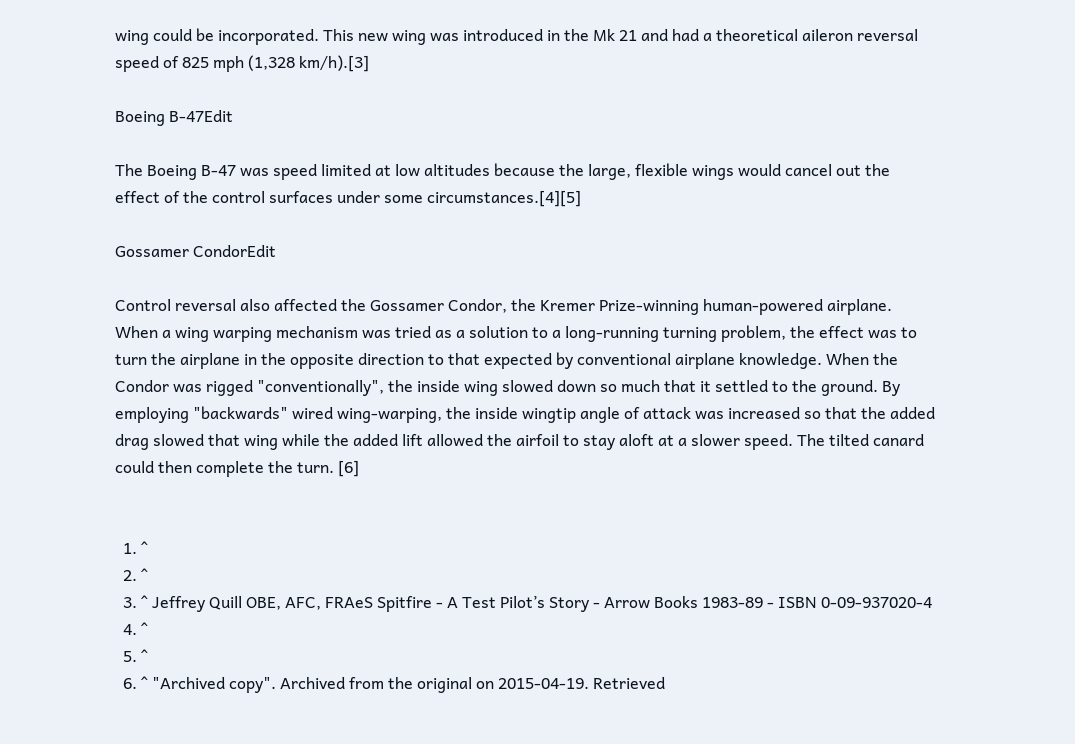wing could be incorporated. This new wing was introduced in the Mk 21 and had a theoretical aileron reversal speed of 825 mph (1,328 km/h).[3]

Boeing B-47Edit

The Boeing B-47 was speed limited at low altitudes because the large, flexible wings would cancel out the effect of the control surfaces under some circumstances.[4][5]

Gossamer CondorEdit

Control reversal also affected the Gossamer Condor, the Kremer Prize-winning human-powered airplane. When a wing warping mechanism was tried as a solution to a long-running turning problem, the effect was to turn the airplane in the opposite direction to that expected by conventional airplane knowledge. When the Condor was rigged "conventionally", the inside wing slowed down so much that it settled to the ground. By employing "backwards" wired wing-warping, the inside wingtip angle of attack was increased so that the added drag slowed that wing while the added lift allowed the airfoil to stay aloft at a slower speed. The tilted canard could then complete the turn. [6]


  1. ^
  2. ^
  3. ^ Jeffrey Quill OBE, AFC, FRAeS Spitfire - A Test Pilot’s Story - Arrow Books 1983-89 - ISBN 0-09-937020-4
  4. ^
  5. ^
  6. ^ "Archived copy". Archived from the original on 2015-04-19. Retrieved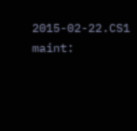2015-02-22.CS1 maint: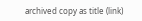archived copy as title (link)